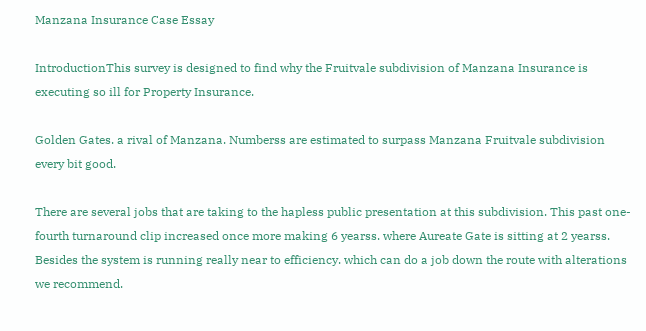Manzana Insurance Case Essay

IntroductionThis survey is designed to find why the Fruitvale subdivision of Manzana Insurance is executing so ill for Property Insurance.

Golden Gates. a rival of Manzana. Numberss are estimated to surpass Manzana Fruitvale subdivision every bit good.

There are several jobs that are taking to the hapless public presentation at this subdivision. This past one-fourth turnaround clip increased once more making 6 yearss. where Aureate Gate is sitting at 2 yearss. Besides the system is running really near to efficiency. which can do a job down the route with alterations we recommend.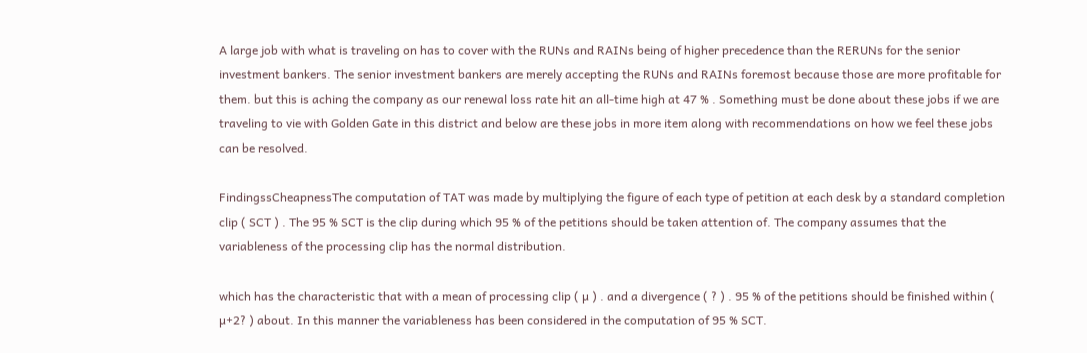A large job with what is traveling on has to cover with the RUNs and RAINs being of higher precedence than the RERUNs for the senior investment bankers. The senior investment bankers are merely accepting the RUNs and RAINs foremost because those are more profitable for them. but this is aching the company as our renewal loss rate hit an all-time high at 47 % . Something must be done about these jobs if we are traveling to vie with Golden Gate in this district and below are these jobs in more item along with recommendations on how we feel these jobs can be resolved.

FindingssCheapnessThe computation of TAT was made by multiplying the figure of each type of petition at each desk by a standard completion clip ( SCT ) . The 95 % SCT is the clip during which 95 % of the petitions should be taken attention of. The company assumes that the variableness of the processing clip has the normal distribution.

which has the characteristic that with a mean of processing clip ( µ ) . and a divergence ( ? ) . 95 % of the petitions should be finished within ( µ+2? ) about. In this manner the variableness has been considered in the computation of 95 % SCT.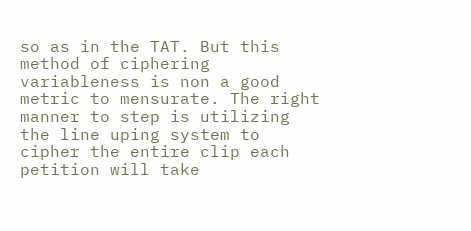so as in the TAT. But this method of ciphering variableness is non a good metric to mensurate. The right manner to step is utilizing the line uping system to cipher the entire clip each petition will take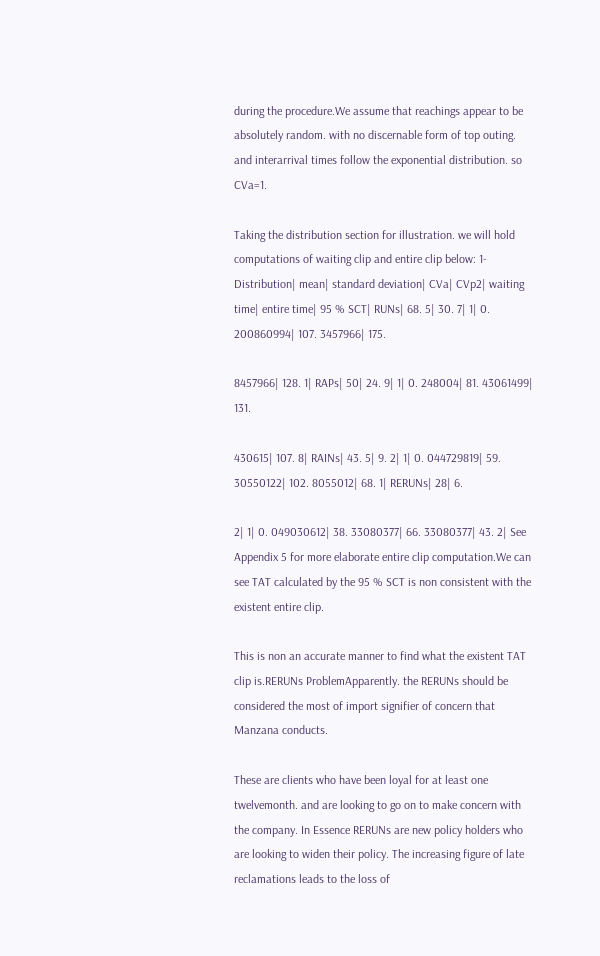during the procedure.We assume that reachings appear to be absolutely random. with no discernable form of top outing. and interarrival times follow the exponential distribution. so CVa=1.

Taking the distribution section for illustration. we will hold computations of waiting clip and entire clip below: 1-Distribution| mean| standard deviation| CVa| CVp2| waiting time| entire time| 95 % SCT| RUNs| 68. 5| 30. 7| 1| 0. 200860994| 107. 3457966| 175.

8457966| 128. 1| RAPs| 50| 24. 9| 1| 0. 248004| 81. 43061499| 131.

430615| 107. 8| RAINs| 43. 5| 9. 2| 1| 0. 044729819| 59. 30550122| 102. 8055012| 68. 1| RERUNs| 28| 6.

2| 1| 0. 049030612| 38. 33080377| 66. 33080377| 43. 2| See Appendix 5 for more elaborate entire clip computation.We can see TAT calculated by the 95 % SCT is non consistent with the existent entire clip.

This is non an accurate manner to find what the existent TAT clip is.RERUNs ProblemApparently. the RERUNs should be considered the most of import signifier of concern that Manzana conducts.

These are clients who have been loyal for at least one twelvemonth. and are looking to go on to make concern with the company. In Essence RERUNs are new policy holders who are looking to widen their policy. The increasing figure of late reclamations leads to the loss of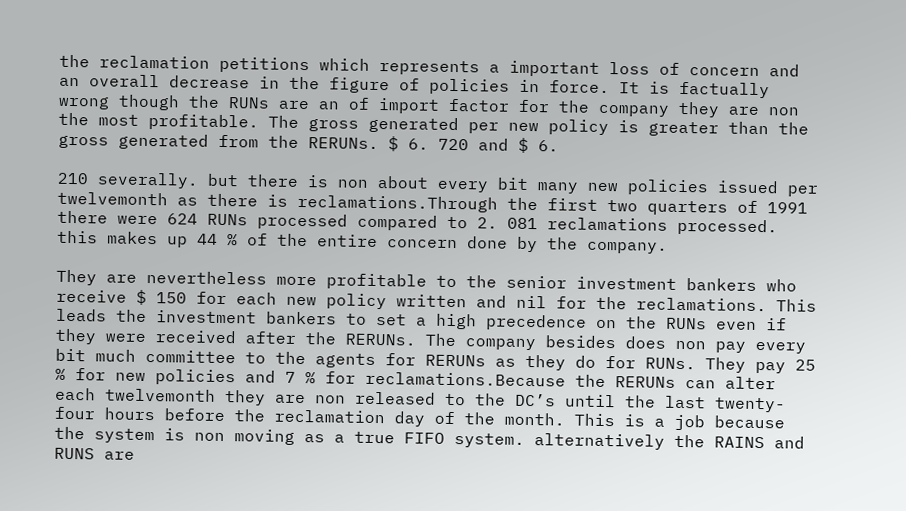the reclamation petitions which represents a important loss of concern and an overall decrease in the figure of policies in force. It is factually wrong though the RUNs are an of import factor for the company they are non the most profitable. The gross generated per new policy is greater than the gross generated from the RERUNs. $ 6. 720 and $ 6.

210 severally. but there is non about every bit many new policies issued per twelvemonth as there is reclamations.Through the first two quarters of 1991 there were 624 RUNs processed compared to 2. 081 reclamations processed. this makes up 44 % of the entire concern done by the company.

They are nevertheless more profitable to the senior investment bankers who receive $ 150 for each new policy written and nil for the reclamations. This leads the investment bankers to set a high precedence on the RUNs even if they were received after the RERUNs. The company besides does non pay every bit much committee to the agents for RERUNs as they do for RUNs. They pay 25 % for new policies and 7 % for reclamations.Because the RERUNs can alter each twelvemonth they are non released to the DC’s until the last twenty-four hours before the reclamation day of the month. This is a job because the system is non moving as a true FIFO system. alternatively the RAINS and RUNS are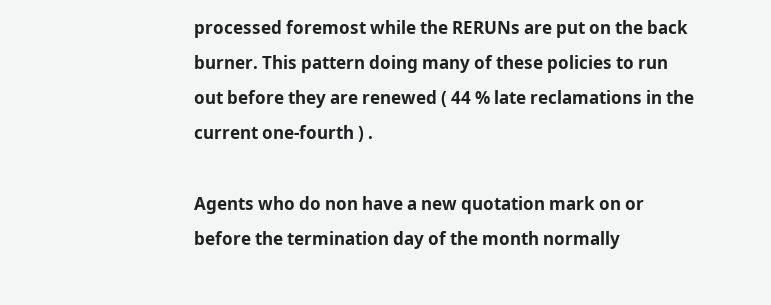processed foremost while the RERUNs are put on the back burner. This pattern doing many of these policies to run out before they are renewed ( 44 % late reclamations in the current one-fourth ) .

Agents who do non have a new quotation mark on or before the termination day of the month normally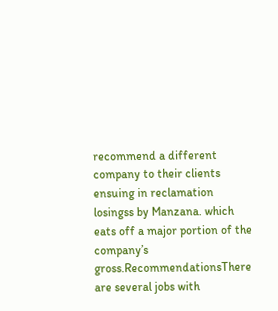recommend a different company to their clients ensuing in reclamation losingss by Manzana. which eats off a major portion of the company’s gross.RecommendationsThere are several jobs with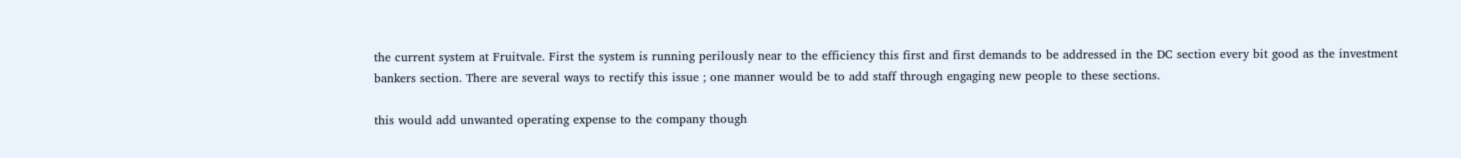the current system at Fruitvale. First the system is running perilously near to the efficiency this first and first demands to be addressed in the DC section every bit good as the investment bankers section. There are several ways to rectify this issue ; one manner would be to add staff through engaging new people to these sections.

this would add unwanted operating expense to the company though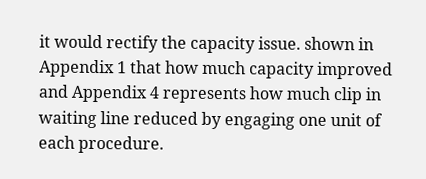it would rectify the capacity issue. shown in Appendix 1 that how much capacity improved and Appendix 4 represents how much clip in waiting line reduced by engaging one unit of each procedure.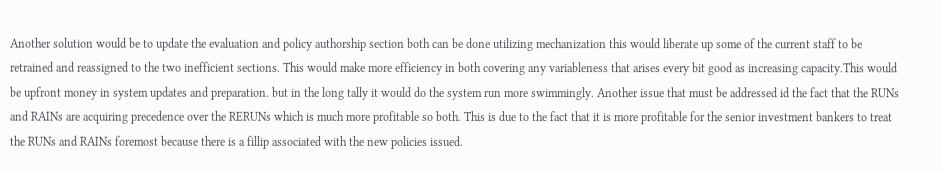Another solution would be to update the evaluation and policy authorship section both can be done utilizing mechanization this would liberate up some of the current staff to be retrained and reassigned to the two inefficient sections. This would make more efficiency in both covering any variableness that arises every bit good as increasing capacity.This would be upfront money in system updates and preparation. but in the long tally it would do the system run more swimmingly. Another issue that must be addressed id the fact that the RUNs and RAINs are acquiring precedence over the RERUNs which is much more profitable so both. This is due to the fact that it is more profitable for the senior investment bankers to treat the RUNs and RAINs foremost because there is a fillip associated with the new policies issued.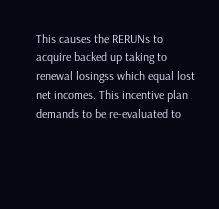This causes the RERUNs to acquire backed up taking to renewal losingss which equal lost net incomes. This incentive plan demands to be re-evaluated to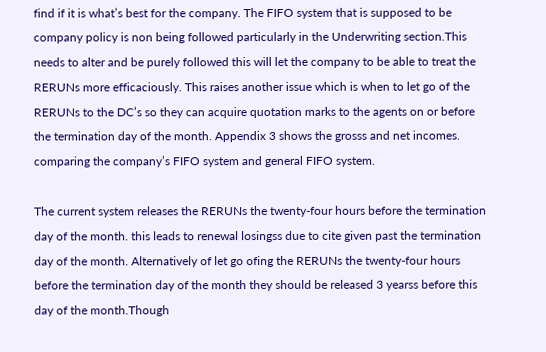find if it is what’s best for the company. The FIFO system that is supposed to be company policy is non being followed particularly in the Underwriting section.This needs to alter and be purely followed this will let the company to be able to treat the RERUNs more efficaciously. This raises another issue which is when to let go of the RERUNs to the DC’s so they can acquire quotation marks to the agents on or before the termination day of the month. Appendix 3 shows the grosss and net incomes. comparing the company’s FIFO system and general FIFO system.

The current system releases the RERUNs the twenty-four hours before the termination day of the month. this leads to renewal losingss due to cite given past the termination day of the month. Alternatively of let go ofing the RERUNs the twenty-four hours before the termination day of the month they should be released 3 yearss before this day of the month.Though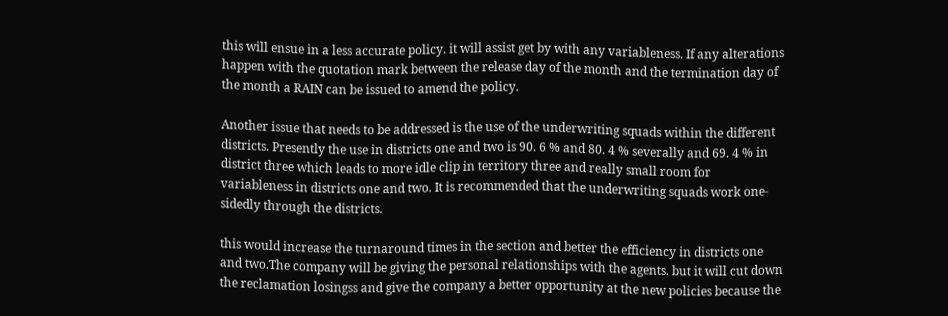this will ensue in a less accurate policy. it will assist get by with any variableness. If any alterations happen with the quotation mark between the release day of the month and the termination day of the month a RAIN can be issued to amend the policy.

Another issue that needs to be addressed is the use of the underwriting squads within the different districts. Presently the use in districts one and two is 90. 6 % and 80. 4 % severally and 69. 4 % in district three which leads to more idle clip in territory three and really small room for variableness in districts one and two. It is recommended that the underwriting squads work one-sidedly through the districts.

this would increase the turnaround times in the section and better the efficiency in districts one and two.The company will be giving the personal relationships with the agents. but it will cut down the reclamation losingss and give the company a better opportunity at the new policies because the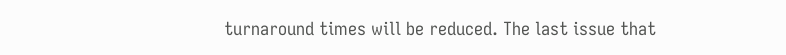turnaround times will be reduced. The last issue that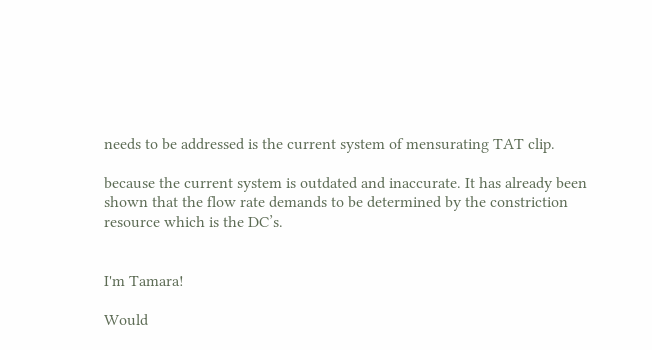needs to be addressed is the current system of mensurating TAT clip.

because the current system is outdated and inaccurate. It has already been shown that the flow rate demands to be determined by the constriction resource which is the DC’s.


I'm Tamara!

Would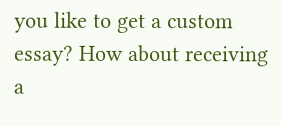you like to get a custom essay? How about receiving a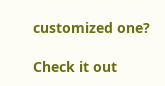customized one?

Check it out